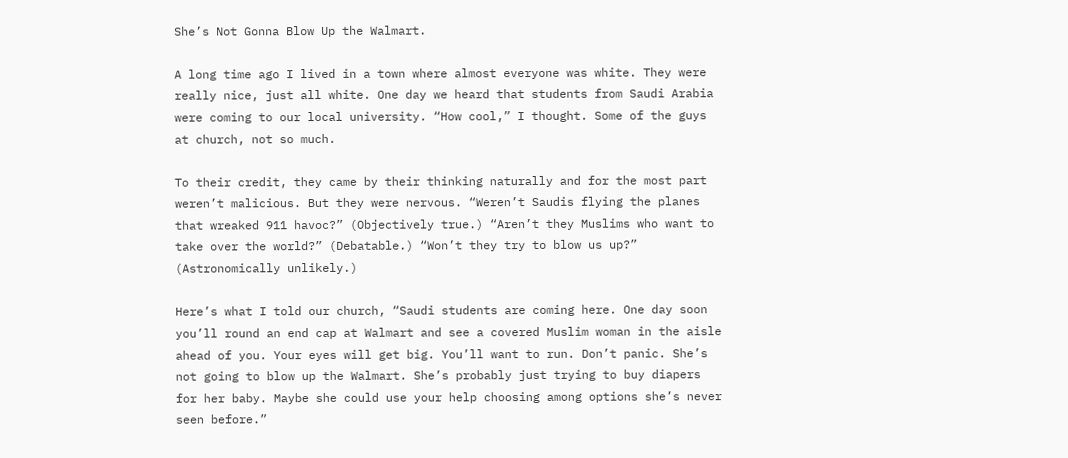She’s Not Gonna Blow Up the Walmart.

A long time ago I lived in a town where almost everyone was white. They were really nice, just all white. One day we heard that students from Saudi Arabia were coming to our local university. “How cool,” I thought. Some of the guys at church, not so much.

To their credit, they came by their thinking naturally and for the most part weren’t malicious. But they were nervous. “Weren’t Saudis flying the planes that wreaked 911 havoc?” (Objectively true.) “Aren’t they Muslims who want to take over the world?” (Debatable.) “Won’t they try to blow us up?” (Astronomically unlikely.)

Here’s what I told our church, “Saudi students are coming here. One day soon you’ll round an end cap at Walmart and see a covered Muslim woman in the aisle ahead of you. Your eyes will get big. You’ll want to run. Don’t panic. She’s not going to blow up the Walmart. She’s probably just trying to buy diapers for her baby. Maybe she could use your help choosing among options she’s never seen before.”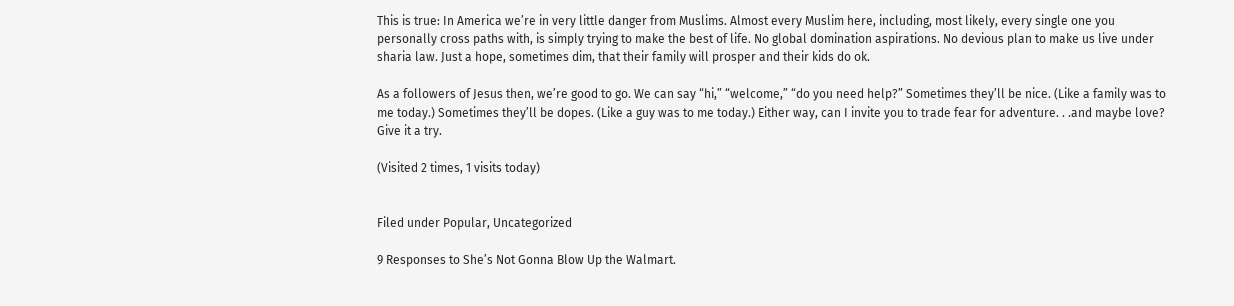This is true: In America we’re in very little danger from Muslims. Almost every Muslim here, including, most likely, every single one you personally cross paths with, is simply trying to make the best of life. No global domination aspirations. No devious plan to make us live under sharia law. Just a hope, sometimes dim, that their family will prosper and their kids do ok.

As a followers of Jesus then, we’re good to go. We can say “hi,” “welcome,” “do you need help?” Sometimes they’ll be nice. (Like a family was to me today.) Sometimes they’ll be dopes. (Like a guy was to me today.) Either way, can I invite you to trade fear for adventure. . .and maybe love? Give it a try.

(Visited 2 times, 1 visits today)


Filed under Popular, Uncategorized

9 Responses to She’s Not Gonna Blow Up the Walmart.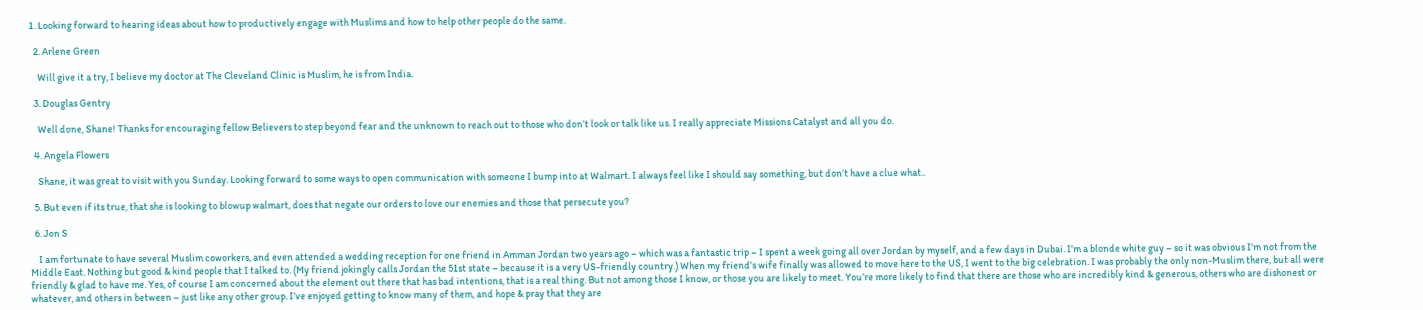1. Looking forward to hearing ideas about how to productively engage with Muslims and how to help other people do the same.

  2. Arlene Green

    Will give it a try, I believe my doctor at The Cleveland Clinic is Muslim, he is from India.

  3. Douglas Gentry

    Well done, Shane! Thanks for encouraging fellow Believers to step beyond fear and the unknown to reach out to those who don’t look or talk like us. I really appreciate Missions Catalyst and all you do.

  4. Angela Flowers

    Shane, it was great to visit with you Sunday. Looking forward to some ways to open communication with someone I bump into at Walmart. I always feel like I should say something, but don’t have a clue what..

  5. But even if its true, that she is looking to blowup walmart, does that negate our orders to love our enemies and those that persecute you?

  6. Jon S

    I am fortunate to have several Muslim coworkers, and even attended a wedding reception for one friend in Amman Jordan two years ago – which was a fantastic trip – I spent a week going all over Jordan by myself, and a few days in Dubai. I’m a blonde white guy – so it was obvious I’m not from the Middle East. Nothing but good & kind people that I talked to. (My friend jokingly calls Jordan the 51st state – because it is a very US-friendly country.) When my friend’s wife finally was allowed to move here to the US, I went to the big celebration. I was probably the only non-Muslim there, but all were friendly & glad to have me. Yes, of course I am concerned about the element out there that has bad intentions, that is a real thing. But not among those I know, or those you are likely to meet. You’re more likely to find that there are those who are incredibly kind & generous, others who are dishonest or whatever, and others in between – just like any other group. I’ve enjoyed getting to know many of them, and hope & pray that they are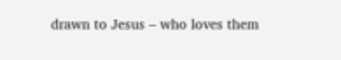drawn to Jesus – who loves them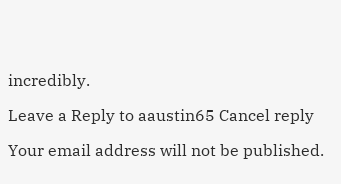incredibly.

Leave a Reply to aaustin65 Cancel reply

Your email address will not be published.